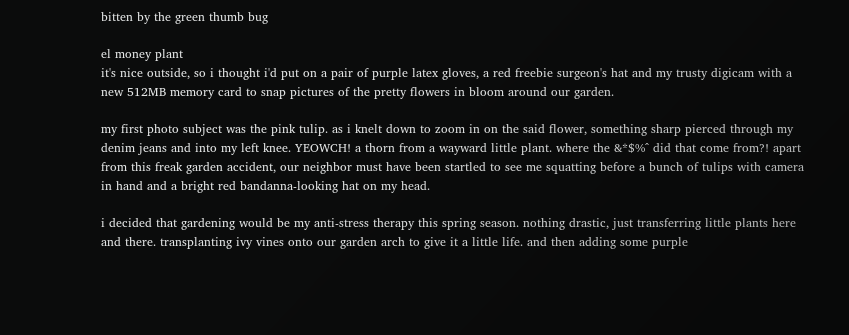bitten by the green thumb bug

el money plant
it's nice outside, so i thought i'd put on a pair of purple latex gloves, a red freebie surgeon's hat and my trusty digicam with a new 512MB memory card to snap pictures of the pretty flowers in bloom around our garden.

my first photo subject was the pink tulip. as i knelt down to zoom in on the said flower, something sharp pierced through my denim jeans and into my left knee. YEOWCH! a thorn from a wayward little plant. where the &*$%^ did that come from?! apart from this freak garden accident, our neighbor must have been startled to see me squatting before a bunch of tulips with camera in hand and a bright red bandanna-looking hat on my head.

i decided that gardening would be my anti-stress therapy this spring season. nothing drastic, just transferring little plants here and there. transplanting ivy vines onto our garden arch to give it a little life. and then adding some purple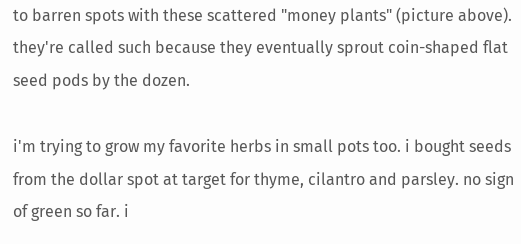to barren spots with these scattered "money plants" (picture above). they're called such because they eventually sprout coin-shaped flat seed pods by the dozen.

i'm trying to grow my favorite herbs in small pots too. i bought seeds from the dollar spot at target for thyme, cilantro and parsley. no sign of green so far. i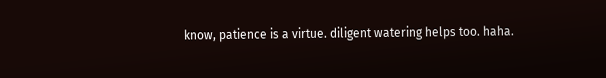know, patience is a virtue. diligent watering helps too. haha.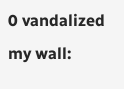0 vandalized my wall: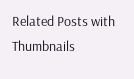Related Posts with Thumbnails